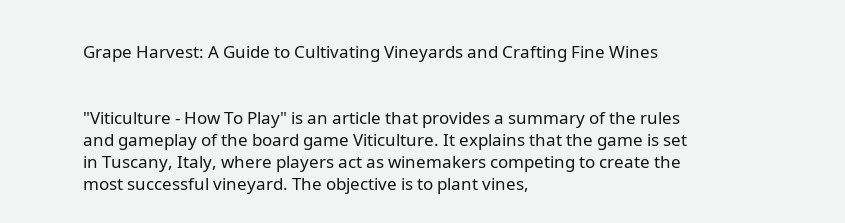Grape Harvest: A Guide to Cultivating Vineyards and Crafting Fine Wines


"Viticulture - How To Play" is an article that provides a summary of the rules and gameplay of the board game Viticulture. It explains that the game is set in Tuscany, Italy, where players act as winemakers competing to create the most successful vineyard. The objective is to plant vines,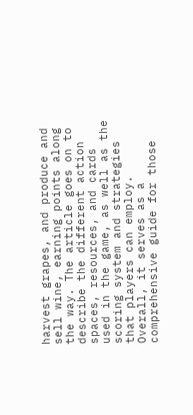harvest grapes, and produce and sell wine, earning points along the way. The article goes on to describe the different action spaces, resources, and cards used in the game, as well as the scoring system and strategies that players can employ. Overall, it serves as a comprehensive guide for those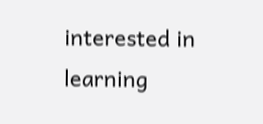interested in learning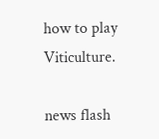how to play Viticulture.

news flash